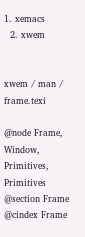1. xemacs
  2. xwem


xwem / man / frame.texi

@node Frame, Window, Primitives, Primitives
@section Frame
@cindex Frame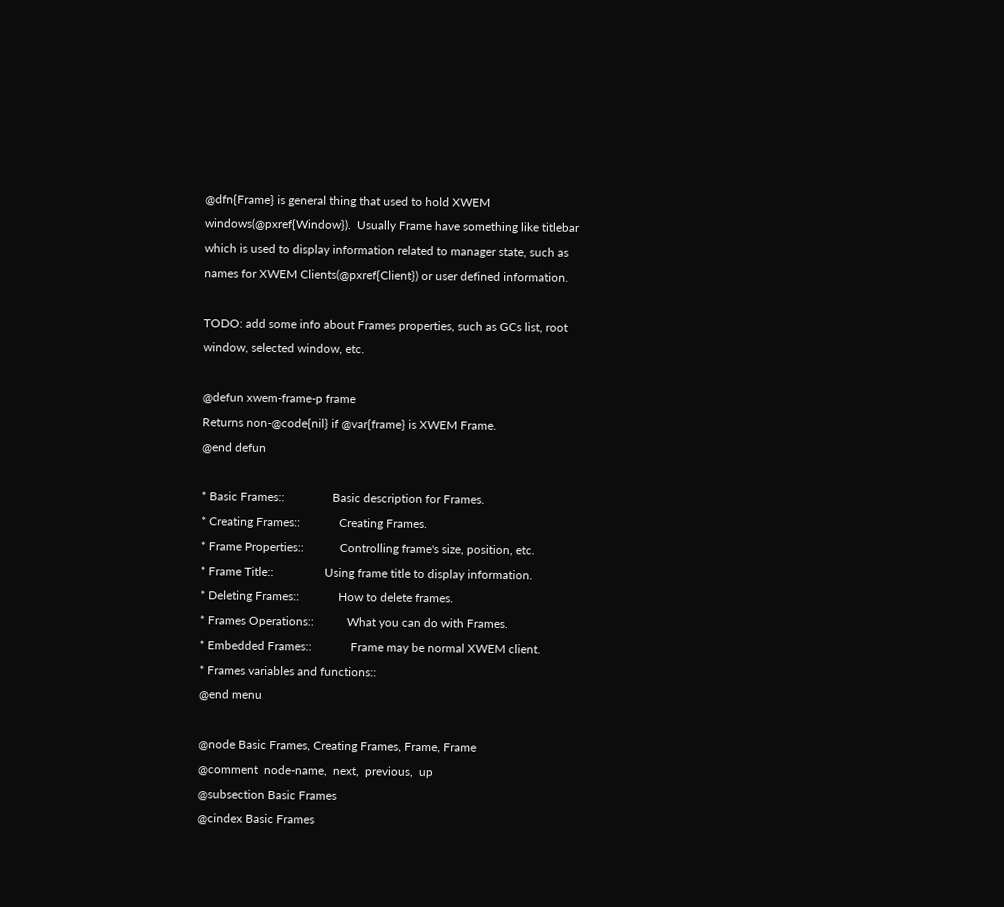@dfn{Frame} is general thing that used to hold XWEM
windows(@pxref{Window}).  Usually Frame have something like titlebar
which is used to display information related to manager state, such as
names for XWEM Clients(@pxref{Client}) or user defined information.

TODO: add some info about Frames properties, such as GCs list, root
window, selected window, etc.

@defun xwem-frame-p frame
Returns non-@code{nil} if @var{frame} is XWEM Frame.
@end defun

* Basic Frames::                Basic description for Frames.
* Creating Frames::             Creating Frames.
* Frame Properties::            Controlling frame's size, position, etc.
* Frame Title::                 Using frame title to display information.
* Deleting Frames::             How to delete frames.
* Frames Operations::           What you can do with Frames.
* Embedded Frames::             Frame may be normal XWEM client.
* Frames variables and functions::
@end menu

@node Basic Frames, Creating Frames, Frame, Frame
@comment  node-name,  next,  previous,  up
@subsection Basic Frames
@cindex Basic Frames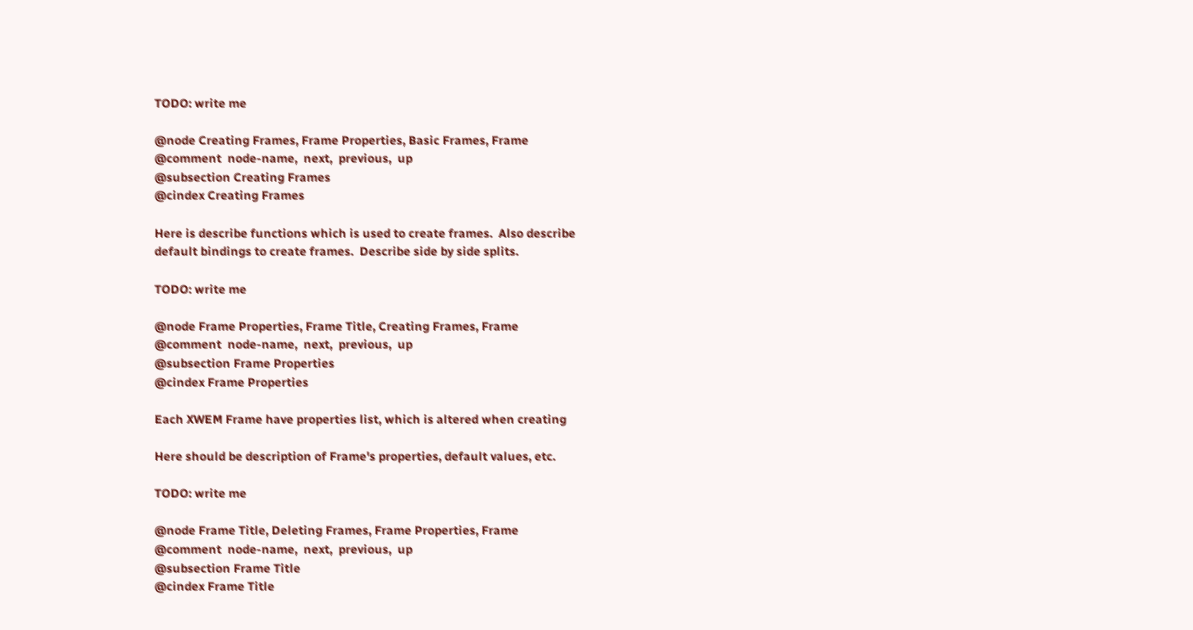TODO: write me

@node Creating Frames, Frame Properties, Basic Frames, Frame
@comment  node-name,  next,  previous,  up
@subsection Creating Frames
@cindex Creating Frames

Here is describe functions which is used to create frames.  Also describe
default bindings to create frames.  Describe side by side splits.

TODO: write me

@node Frame Properties, Frame Title, Creating Frames, Frame
@comment  node-name,  next,  previous,  up
@subsection Frame Properties
@cindex Frame Properties

Each XWEM Frame have properties list, which is altered when creating

Here should be description of Frame's properties, default values, etc.

TODO: write me

@node Frame Title, Deleting Frames, Frame Properties, Frame
@comment  node-name,  next,  previous,  up
@subsection Frame Title
@cindex Frame Title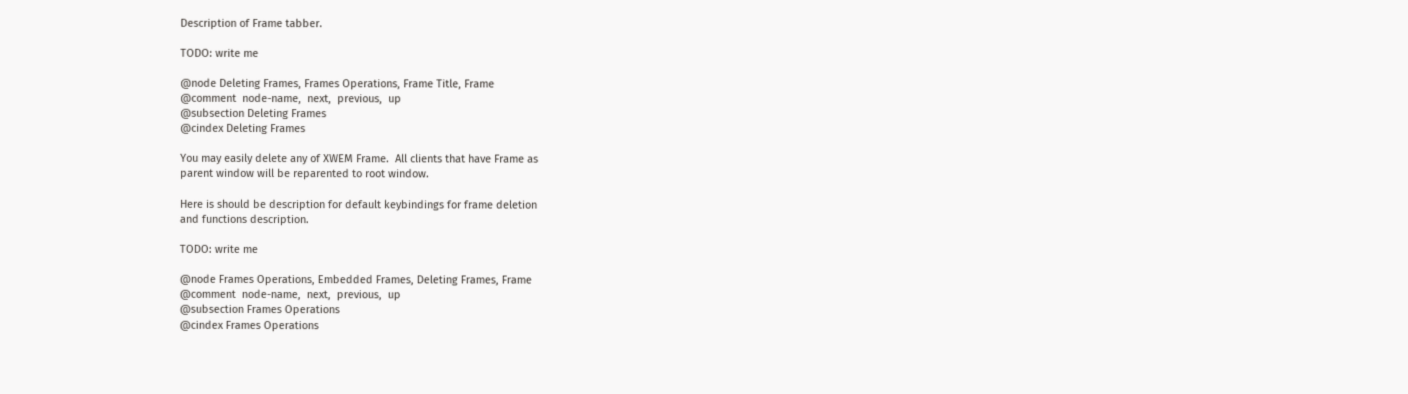Description of Frame tabber.

TODO: write me

@node Deleting Frames, Frames Operations, Frame Title, Frame
@comment  node-name,  next,  previous,  up
@subsection Deleting Frames
@cindex Deleting Frames

You may easily delete any of XWEM Frame.  All clients that have Frame as
parent window will be reparented to root window.

Here is should be description for default keybindings for frame deletion
and functions description.

TODO: write me

@node Frames Operations, Embedded Frames, Deleting Frames, Frame
@comment  node-name,  next,  previous,  up
@subsection Frames Operations
@cindex Frames Operations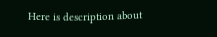Here is description about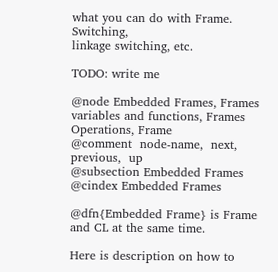what you can do with Frame.  Switching,
linkage switching, etc.

TODO: write me

@node Embedded Frames, Frames variables and functions, Frames Operations, Frame
@comment  node-name,  next,  previous,  up
@subsection Embedded Frames
@cindex Embedded Frames

@dfn{Embedded Frame} is Frame and CL at the same time.

Here is description on how to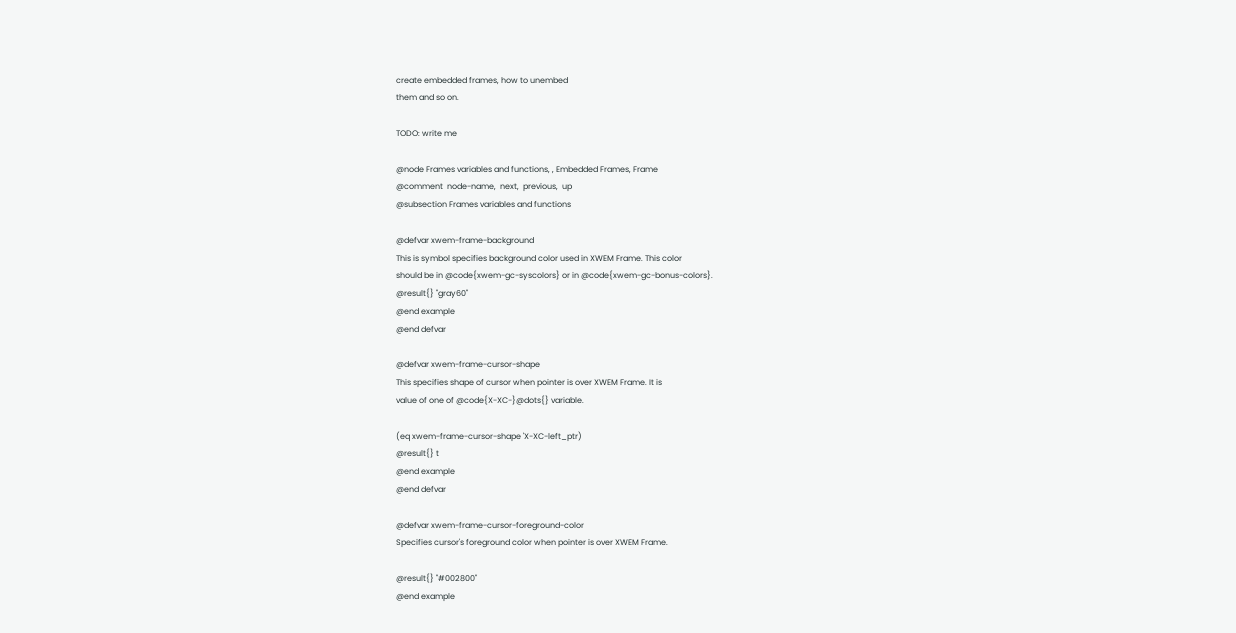create embedded frames, how to unembed
them and so on.

TODO: write me

@node Frames variables and functions, , Embedded Frames, Frame
@comment  node-name,  next,  previous,  up
@subsection Frames variables and functions

@defvar xwem-frame-background
This is symbol specifies background color used in XWEM Frame. This color
should be in @code{xwem-gc-syscolors} or in @code{xwem-gc-bonus-colors}.
@result{} "gray60"
@end example
@end defvar

@defvar xwem-frame-cursor-shape
This specifies shape of cursor when pointer is over XWEM Frame. It is
value of one of @code{X-XC-}@dots{} variable.

(eq xwem-frame-cursor-shape 'X-XC-left_ptr)
@result{} t
@end example
@end defvar

@defvar xwem-frame-cursor-foreground-color
Specifies cursor's foreground color when pointer is over XWEM Frame.

@result{} "#002800"
@end example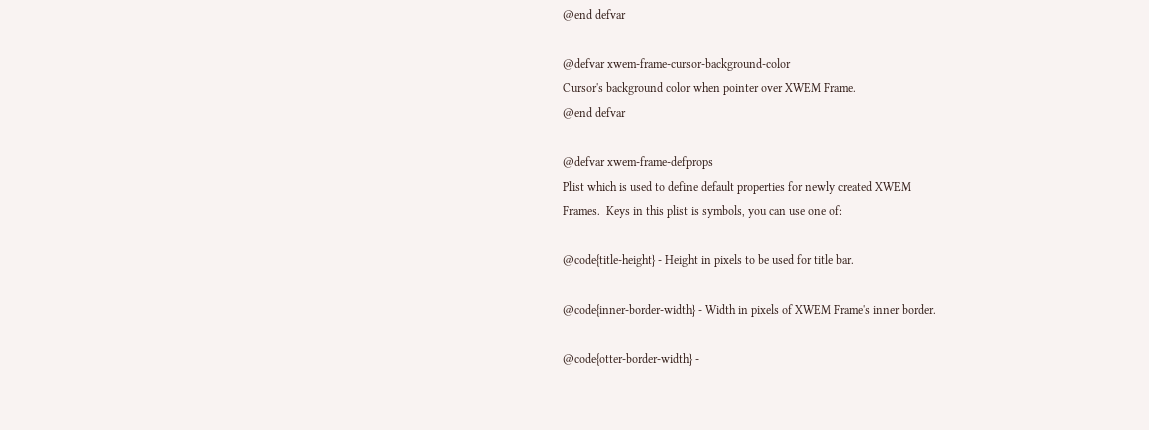@end defvar

@defvar xwem-frame-cursor-background-color
Cursor's background color when pointer over XWEM Frame.
@end defvar

@defvar xwem-frame-defprops
Plist which is used to define default properties for newly created XWEM
Frames.  Keys in this plist is symbols, you can use one of:

@code{title-height} - Height in pixels to be used for title bar.

@code{inner-border-width} - Width in pixels of XWEM Frame's inner border.

@code{otter-border-width} -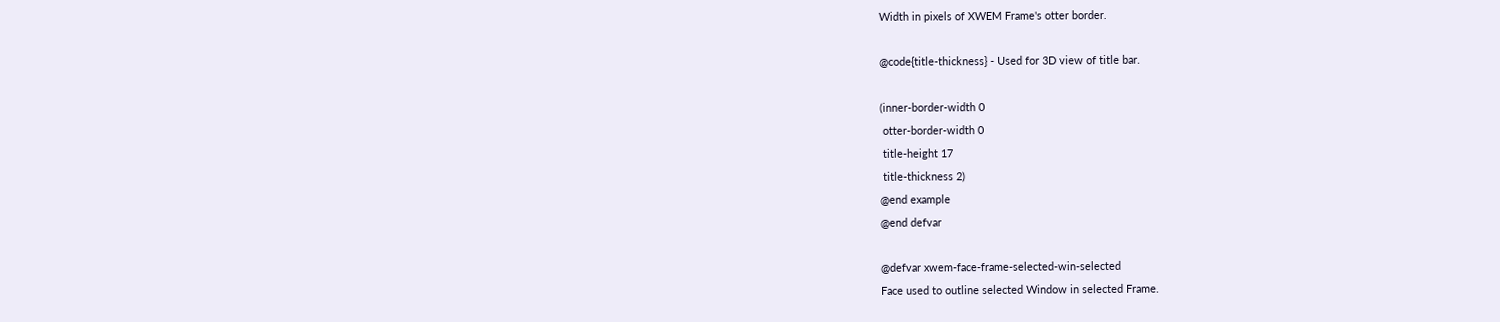Width in pixels of XWEM Frame's otter border.

@code{title-thickness} - Used for 3D view of title bar.

(inner-border-width 0
 otter-border-width 0
 title-height 17
 title-thickness 2)
@end example
@end defvar

@defvar xwem-face-frame-selected-win-selected
Face used to outline selected Window in selected Frame.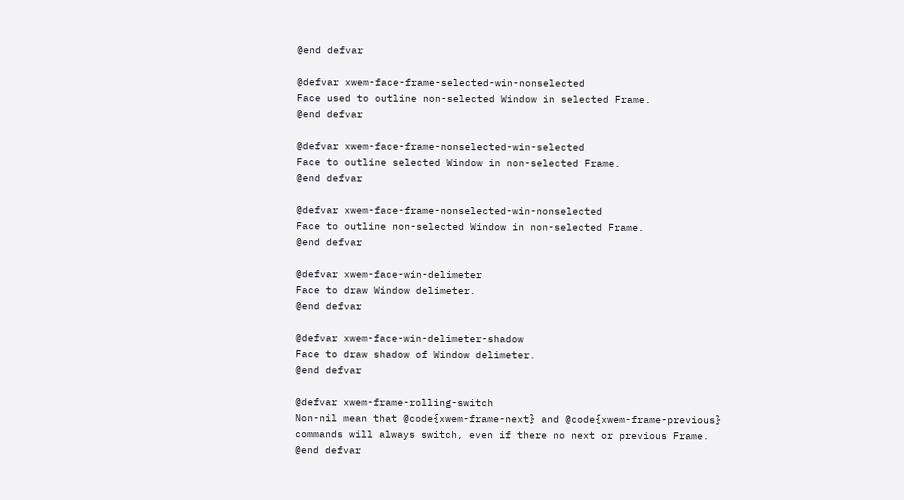@end defvar

@defvar xwem-face-frame-selected-win-nonselected
Face used to outline non-selected Window in selected Frame.
@end defvar

@defvar xwem-face-frame-nonselected-win-selected
Face to outline selected Window in non-selected Frame.
@end defvar

@defvar xwem-face-frame-nonselected-win-nonselected
Face to outline non-selected Window in non-selected Frame.
@end defvar

@defvar xwem-face-win-delimeter
Face to draw Window delimeter.
@end defvar

@defvar xwem-face-win-delimeter-shadow
Face to draw shadow of Window delimeter.
@end defvar

@defvar xwem-frame-rolling-switch
Non-nil mean that @code{xwem-frame-next} and @code{xwem-frame-previous}
commands will always switch, even if there no next or previous Frame.
@end defvar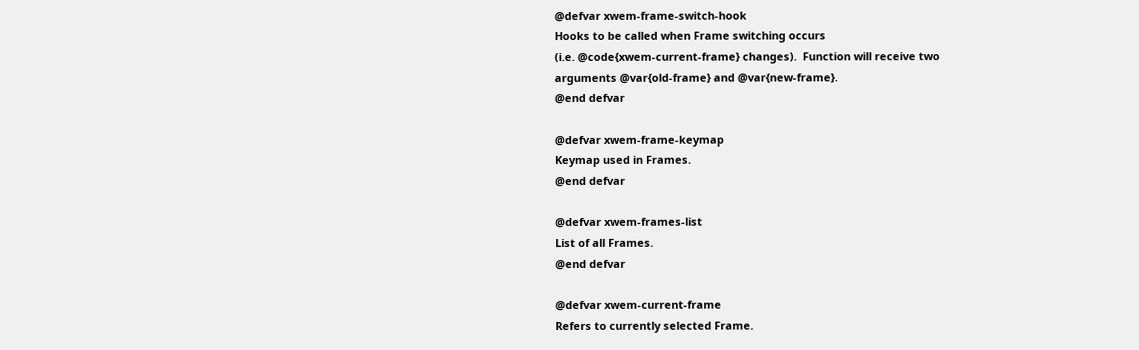@defvar xwem-frame-switch-hook
Hooks to be called when Frame switching occurs
(i.e. @code{xwem-current-frame} changes).  Function will receive two
arguments @var{old-frame} and @var{new-frame}.
@end defvar

@defvar xwem-frame-keymap
Keymap used in Frames.
@end defvar

@defvar xwem-frames-list
List of all Frames.
@end defvar

@defvar xwem-current-frame
Refers to currently selected Frame.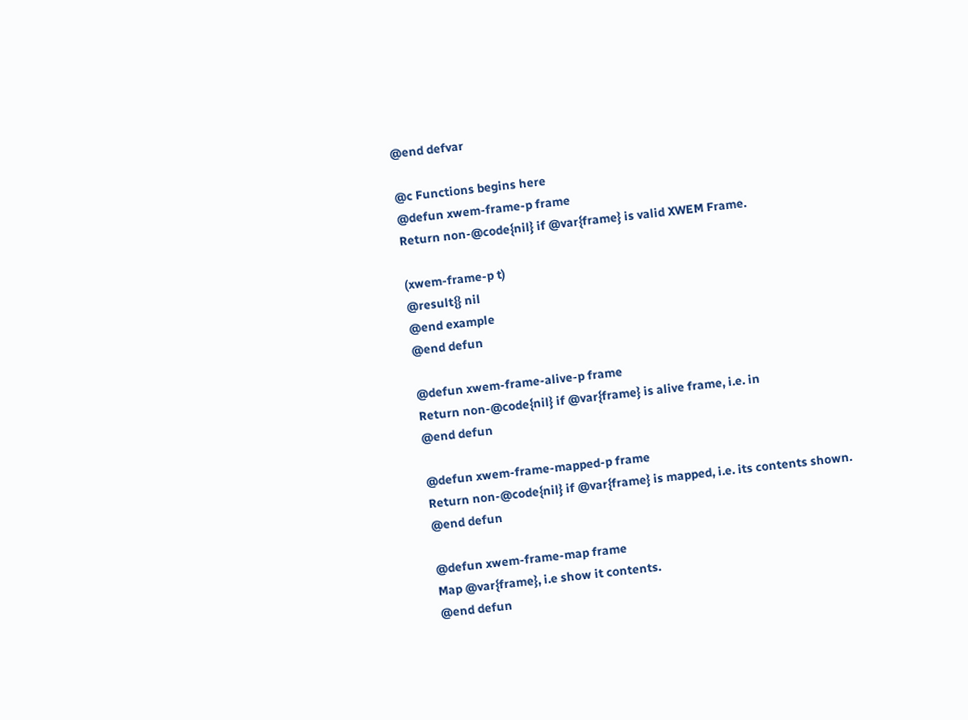@end defvar

@c Functions begins here
@defun xwem-frame-p frame
Return non-@code{nil} if @var{frame} is valid XWEM Frame.

(xwem-frame-p t)
@result{} nil
@end example
@end defun

@defun xwem-frame-alive-p frame
Return non-@code{nil} if @var{frame} is alive frame, i.e. in
@end defun

@defun xwem-frame-mapped-p frame
Return non-@code{nil} if @var{frame} is mapped, i.e. its contents shown.
@end defun

@defun xwem-frame-map frame
Map @var{frame}, i.e show it contents.
@end defun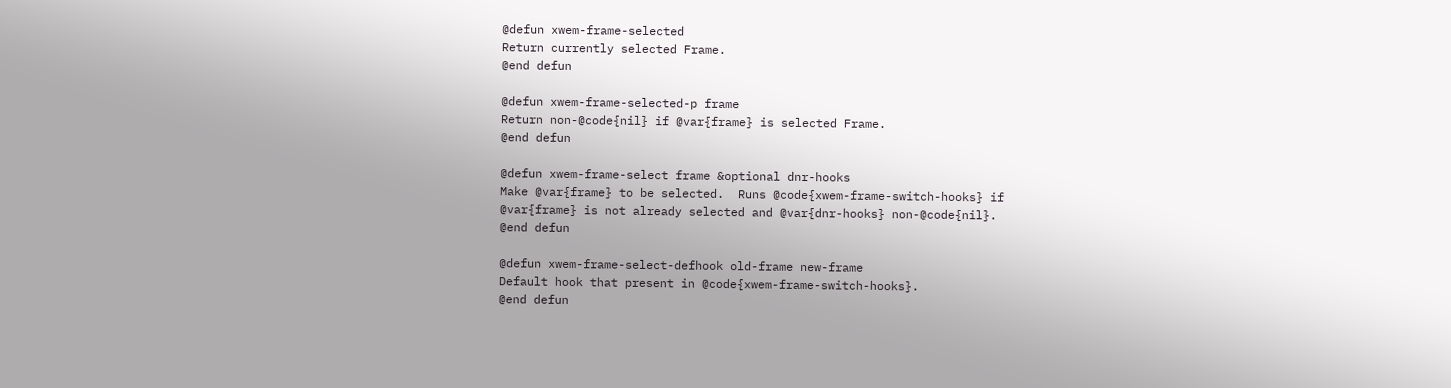@defun xwem-frame-selected
Return currently selected Frame.
@end defun

@defun xwem-frame-selected-p frame
Return non-@code{nil} if @var{frame} is selected Frame.
@end defun

@defun xwem-frame-select frame &optional dnr-hooks
Make @var{frame} to be selected.  Runs @code{xwem-frame-switch-hooks} if
@var{frame} is not already selected and @var{dnr-hooks} non-@code{nil}.
@end defun

@defun xwem-frame-select-defhook old-frame new-frame
Default hook that present in @code{xwem-frame-switch-hooks}.
@end defun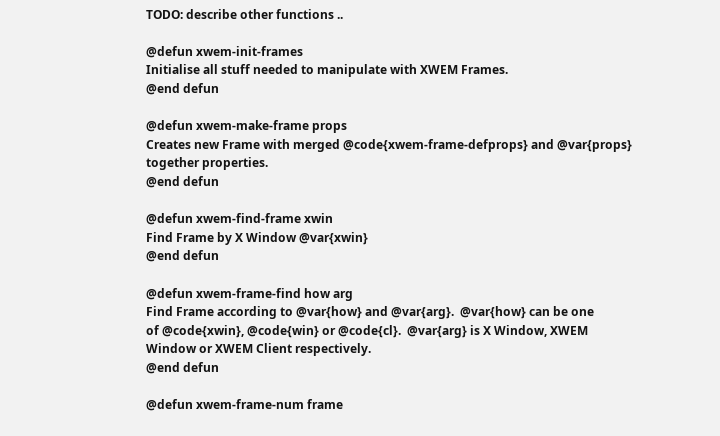TODO: describe other functions ..

@defun xwem-init-frames
Initialise all stuff needed to manipulate with XWEM Frames.
@end defun

@defun xwem-make-frame props
Creates new Frame with merged @code{xwem-frame-defprops} and @var{props}
together properties.
@end defun

@defun xwem-find-frame xwin
Find Frame by X Window @var{xwin}
@end defun

@defun xwem-frame-find how arg
Find Frame according to @var{how} and @var{arg}.  @var{how} can be one
of @code{xwin}, @code{win} or @code{cl}.  @var{arg} is X Window, XWEM
Window or XWEM Client respectively.
@end defun

@defun xwem-frame-num frame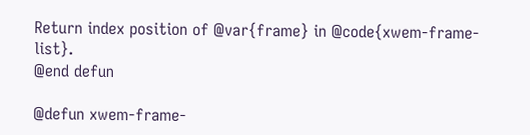Return index position of @var{frame} in @code{xwem-frame-list}.
@end defun

@defun xwem-frame-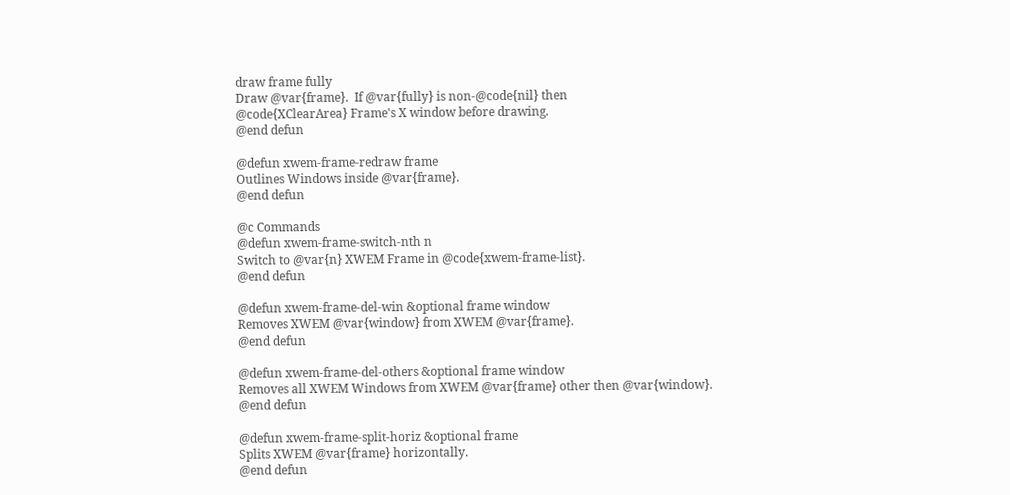draw frame fully
Draw @var{frame}.  If @var{fully} is non-@code{nil} then
@code{XClearArea} Frame's X window before drawing.
@end defun

@defun xwem-frame-redraw frame
Outlines Windows inside @var{frame}.
@end defun

@c Commands
@defun xwem-frame-switch-nth n
Switch to @var{n} XWEM Frame in @code{xwem-frame-list}.
@end defun

@defun xwem-frame-del-win &optional frame window
Removes XWEM @var{window} from XWEM @var{frame}.
@end defun

@defun xwem-frame-del-others &optional frame window
Removes all XWEM Windows from XWEM @var{frame} other then @var{window}.
@end defun

@defun xwem-frame-split-horiz &optional frame
Splits XWEM @var{frame} horizontally.
@end defun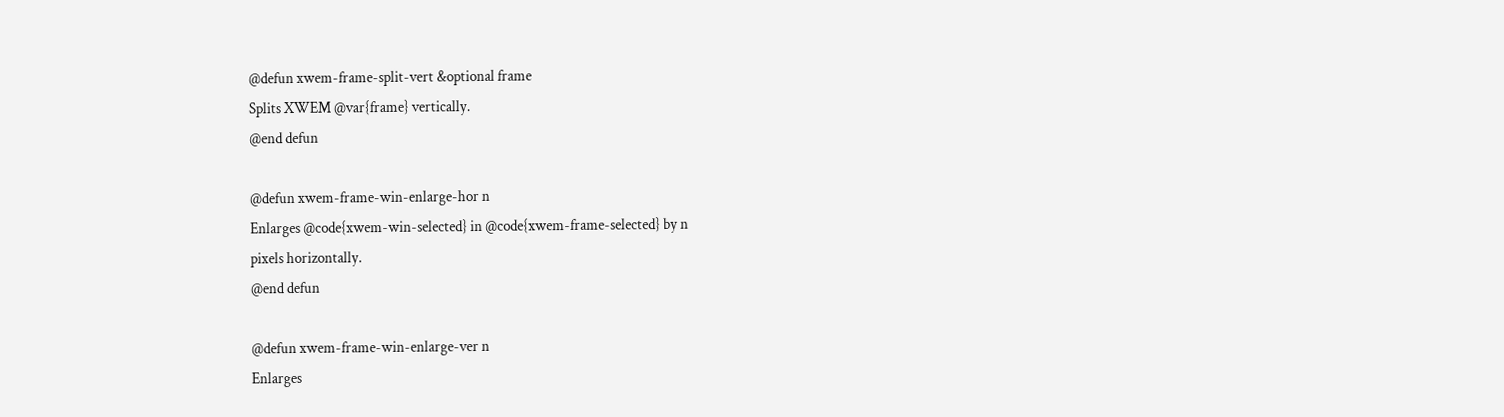@defun xwem-frame-split-vert &optional frame
Splits XWEM @var{frame} vertically.
@end defun

@defun xwem-frame-win-enlarge-hor n
Enlarges @code{xwem-win-selected} in @code{xwem-frame-selected} by n
pixels horizontally.
@end defun

@defun xwem-frame-win-enlarge-ver n
Enlarges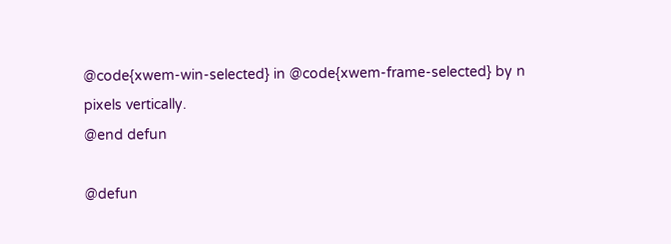@code{xwem-win-selected} in @code{xwem-frame-selected} by n
pixels vertically.
@end defun

@defun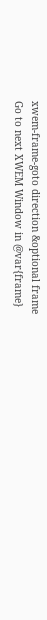xwem-frame-goto direction &optional frame
Go to next XWEM Window in @var{frame}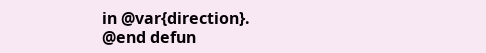in @var{direction}.
@end defun